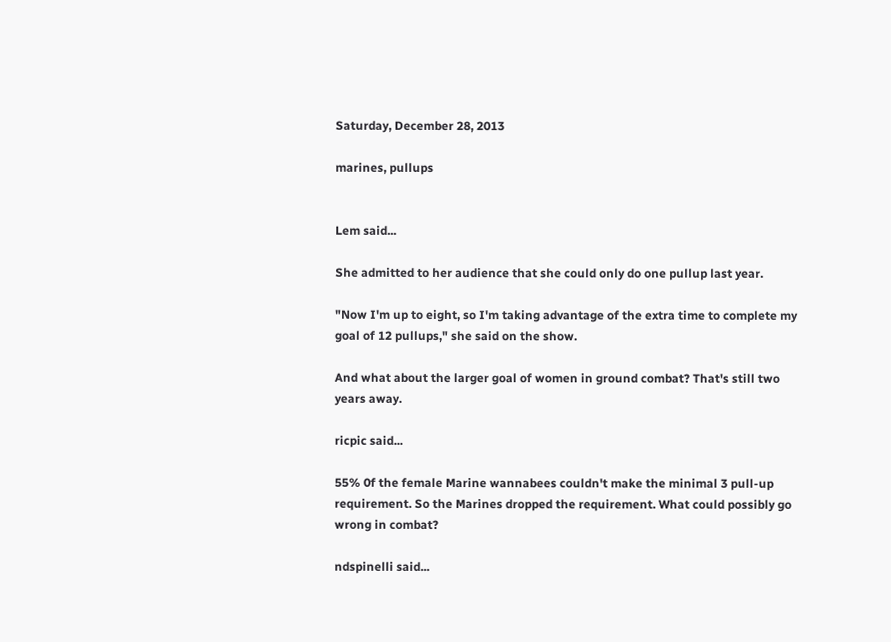Saturday, December 28, 2013

marines, pullups


Lem said...

She admitted to her audience that she could only do one pullup last year.

"Now I'm up to eight, so I'm taking advantage of the extra time to complete my goal of 12 pullups," she said on the show.

And what about the larger goal of women in ground combat? That's still two years away.

ricpic said...

55% 0f the female Marine wannabees couldn't make the minimal 3 pull-up requirement. So the Marines dropped the requirement. What could possibly go wrong in combat?

ndspinelli said...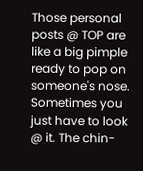Those personal posts @ TOP are like a big pimple ready to pop on someone's nose. Sometimes you just have to look @ it. The chin-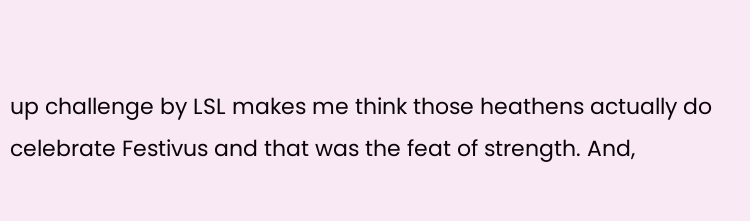up challenge by LSL makes me think those heathens actually do celebrate Festivus and that was the feat of strength. And,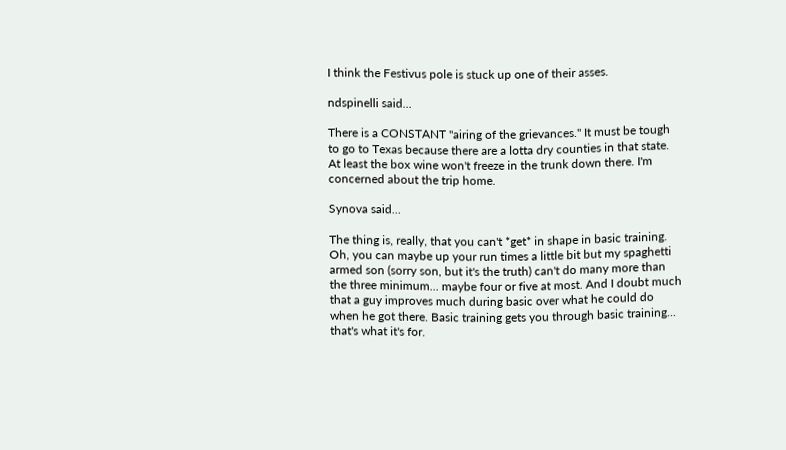I think the Festivus pole is stuck up one of their asses.

ndspinelli said...

There is a CONSTANT "airing of the grievances." It must be tough to go to Texas because there are a lotta dry counties in that state. At least the box wine won't freeze in the trunk down there. I'm concerned about the trip home.

Synova said...

The thing is, really, that you can't *get* in shape in basic training. Oh, you can maybe up your run times a little bit but my spaghetti armed son (sorry son, but it's the truth) can't do many more than the three minimum... maybe four or five at most. And I doubt much that a guy improves much during basic over what he could do when he got there. Basic training gets you through basic training... that's what it's for.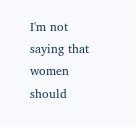I'm not saying that women should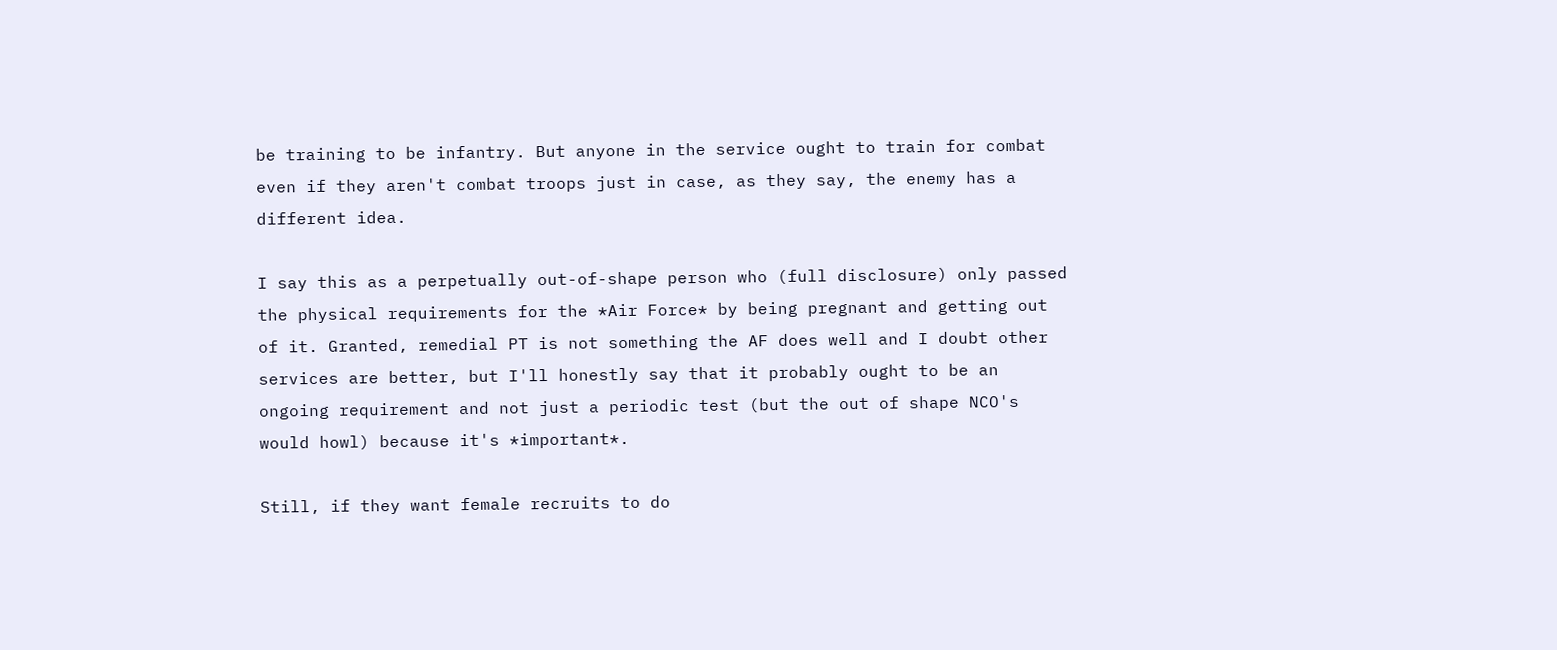be training to be infantry. But anyone in the service ought to train for combat even if they aren't combat troops just in case, as they say, the enemy has a different idea.

I say this as a perpetually out-of-shape person who (full disclosure) only passed the physical requirements for the *Air Force* by being pregnant and getting out of it. Granted, remedial PT is not something the AF does well and I doubt other services are better, but I'll honestly say that it probably ought to be an ongoing requirement and not just a periodic test (but the out of shape NCO's would howl) because it's *important*.

Still, if they want female recruits to do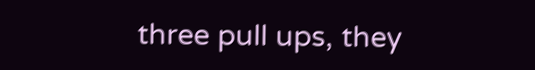three pull ups, they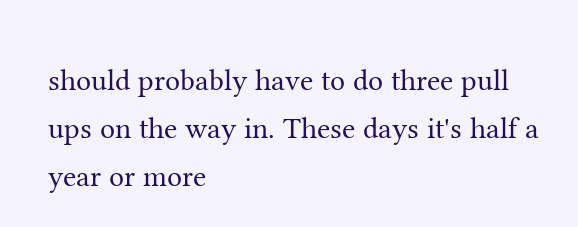should probably have to do three pull ups on the way in. These days it's half a year or more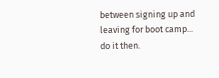between signing up and leaving for boot camp... do it then.